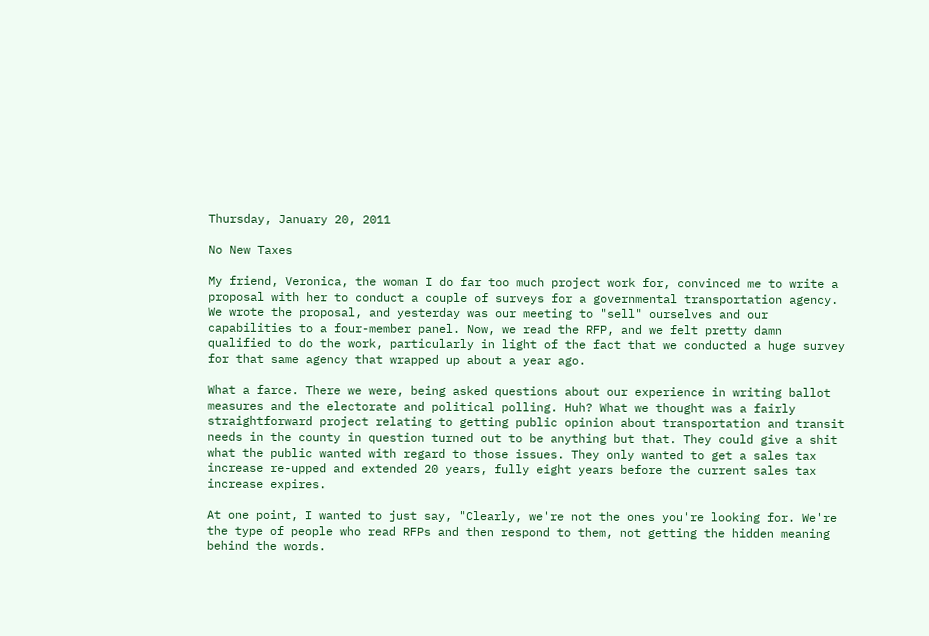Thursday, January 20, 2011

No New Taxes

My friend, Veronica, the woman I do far too much project work for, convinced me to write a proposal with her to conduct a couple of surveys for a governmental transportation agency. We wrote the proposal, and yesterday was our meeting to "sell" ourselves and our capabilities to a four-member panel. Now, we read the RFP, and we felt pretty damn qualified to do the work, particularly in light of the fact that we conducted a huge survey for that same agency that wrapped up about a year ago.

What a farce. There we were, being asked questions about our experience in writing ballot measures and the electorate and political polling. Huh? What we thought was a fairly straightforward project relating to getting public opinion about transportation and transit needs in the county in question turned out to be anything but that. They could give a shit what the public wanted with regard to those issues. They only wanted to get a sales tax increase re-upped and extended 20 years, fully eight years before the current sales tax increase expires.

At one point, I wanted to just say, "Clearly, we're not the ones you're looking for. We're the type of people who read RFPs and then respond to them, not getting the hidden meaning behind the words.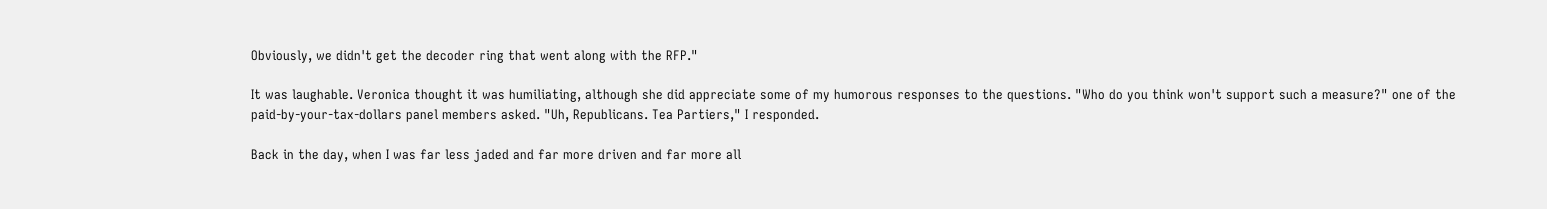Obviously, we didn't get the decoder ring that went along with the RFP."

It was laughable. Veronica thought it was humiliating, although she did appreciate some of my humorous responses to the questions. "Who do you think won't support such a measure?" one of the paid-by-your-tax-dollars panel members asked. "Uh, Republicans. Tea Partiers," I responded.

Back in the day, when I was far less jaded and far more driven and far more all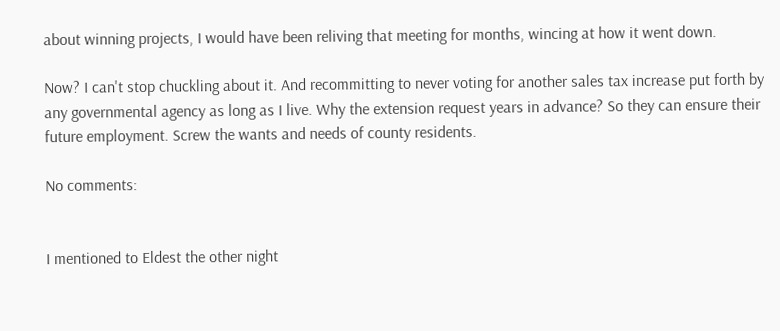about winning projects, I would have been reliving that meeting for months, wincing at how it went down.

Now? I can't stop chuckling about it. And recommitting to never voting for another sales tax increase put forth by any governmental agency as long as I live. Why the extension request years in advance? So they can ensure their future employment. Screw the wants and needs of county residents.

No comments:


I mentioned to Eldest the other night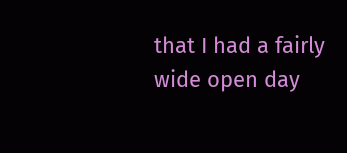that I had a fairly wide open day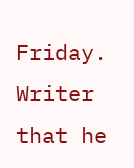Friday. Writer that he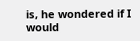is, he wondered if I would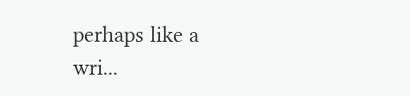perhaps like a wri...